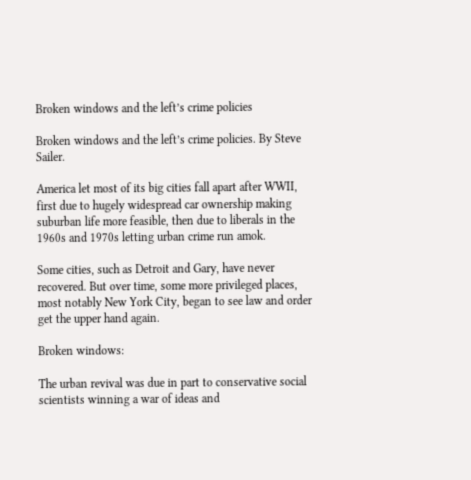Broken windows and the left’s crime policies

Broken windows and the left’s crime policies. By Steve Sailer.

America let most of its big cities fall apart after WWII, first due to hugely widespread car ownership making suburban life more feasible, then due to liberals in the 1960s and 1970s letting urban crime run amok.

Some cities, such as Detroit and Gary, have never recovered. But over time, some more privileged places, most notably New York City, began to see law and order get the upper hand again.

Broken windows:

The urban revival was due in part to conservative social scientists winning a war of ideas and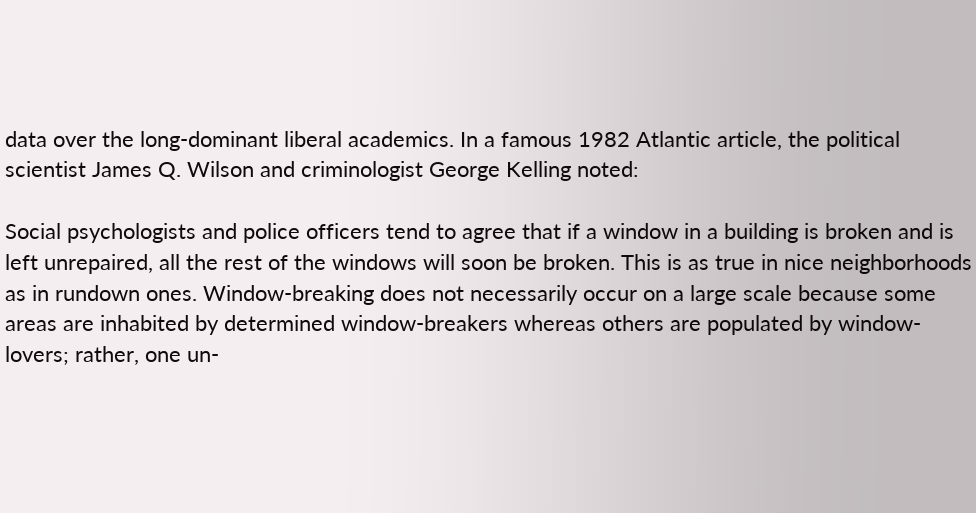data over the long-dominant liberal academics. In a famous 1982 Atlantic article, the political scientist James Q. Wilson and criminologist George Kelling noted:

Social psychologists and police officers tend to agree that if a window in a building is broken and is left unrepaired, all the rest of the windows will soon be broken. This is as true in nice neighborhoods as in rundown ones. Window-breaking does not necessarily occur on a large scale because some areas are inhabited by determined window-breakers whereas others are populated by window-lovers; rather, one un-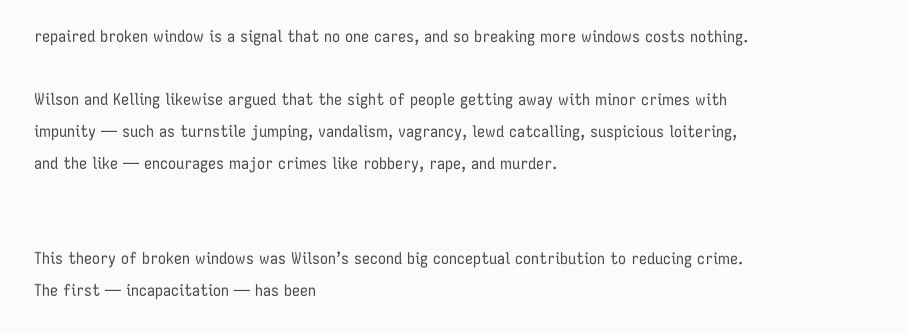repaired broken window is a signal that no one cares, and so breaking more windows costs nothing.

Wilson and Kelling likewise argued that the sight of people getting away with minor crimes with impunity — such as turnstile jumping, vandalism, vagrancy, lewd catcalling, suspicious loitering, and the like — encourages major crimes like robbery, rape, and murder.


This theory of broken windows was Wilson’s second big conceptual contribution to reducing crime. The first — incapacitation — has been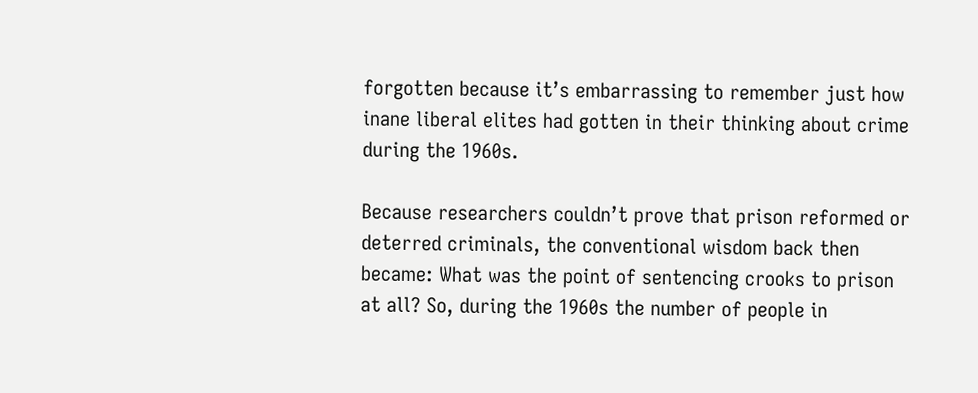forgotten because it’s embarrassing to remember just how inane liberal elites had gotten in their thinking about crime during the 1960s.

Because researchers couldn’t prove that prison reformed or deterred criminals, the conventional wisdom back then became: What was the point of sentencing crooks to prison at all? So, during the 1960s the number of people in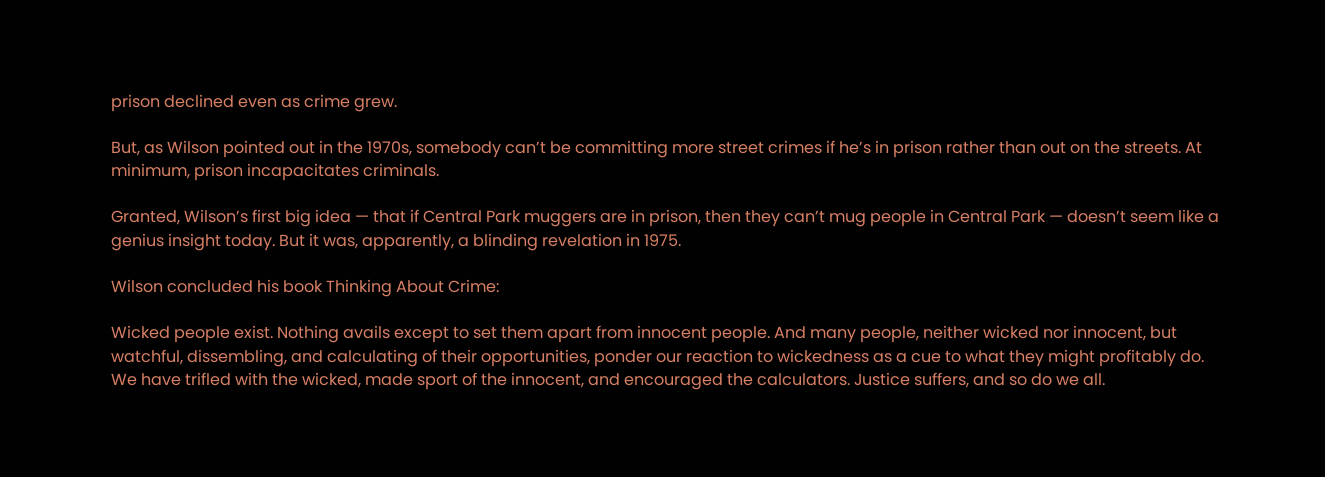prison declined even as crime grew.

But, as Wilson pointed out in the 1970s, somebody can’t be committing more street crimes if he’s in prison rather than out on the streets. At minimum, prison incapacitates criminals.

Granted, Wilson’s first big idea — that if Central Park muggers are in prison, then they can’t mug people in Central Park — doesn’t seem like a genius insight today. But it was, apparently, a blinding revelation in 1975.

Wilson concluded his book Thinking About Crime:

Wicked people exist. Nothing avails except to set them apart from innocent people. And many people, neither wicked nor innocent, but watchful, dissembling, and calculating of their opportunities, ponder our reaction to wickedness as a cue to what they might profitably do. We have trifled with the wicked, made sport of the innocent, and encouraged the calculators. Justice suffers, and so do we all.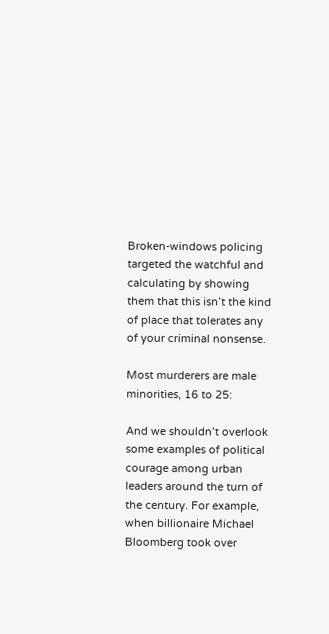Broken-windows policing targeted the watchful and calculating by showing them that this isn’t the kind of place that tolerates any of your criminal nonsense.

Most murderers are male minorities, 16 to 25:

And we shouldn’t overlook some examples of political courage among urban leaders around the turn of the century. For example, when billionaire Michael Bloomberg took over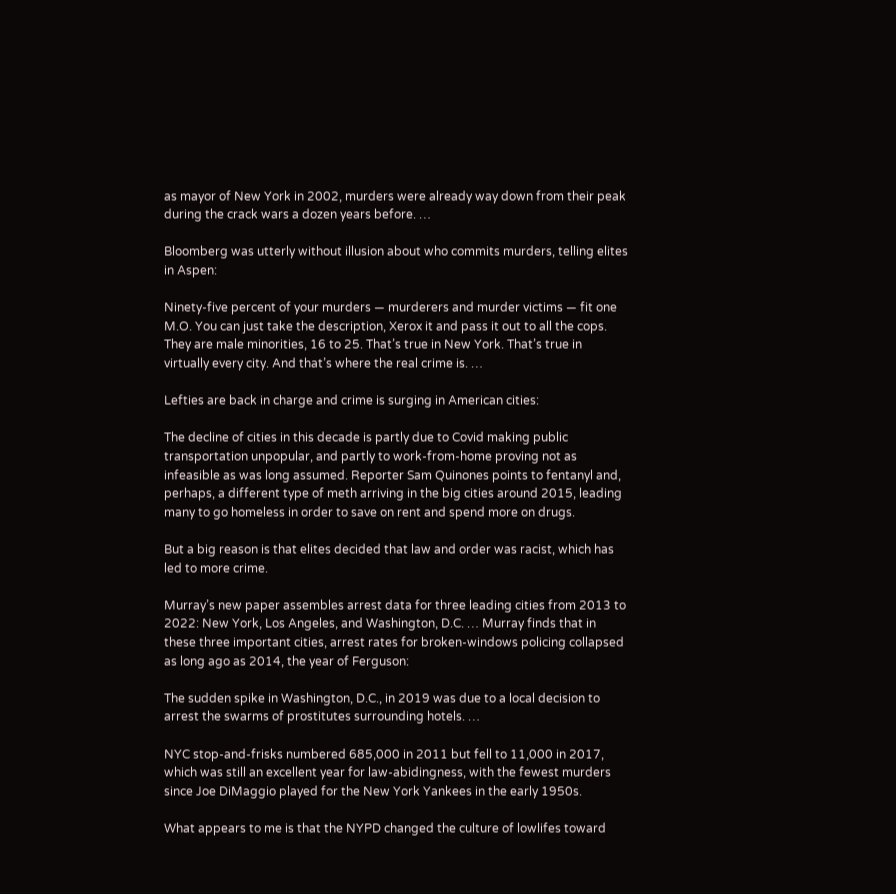as mayor of New York in 2002, murders were already way down from their peak during the crack wars a dozen years before. …

Bloomberg was utterly without illusion about who commits murders, telling elites in Aspen:

Ninety-five percent of your murders — murderers and murder victims — fit one M.O. You can just take the description, Xerox it and pass it out to all the cops. They are male minorities, 16 to 25. That’s true in New York. That’s true in virtually every city. And that’s where the real crime is. …

Lefties are back in charge and crime is surging in American cities:

The decline of cities in this decade is partly due to Covid making public transportation unpopular, and partly to work-from-home proving not as infeasible as was long assumed. Reporter Sam Quinones points to fentanyl and, perhaps, a different type of meth arriving in the big cities around 2015, leading many to go homeless in order to save on rent and spend more on drugs.

But a big reason is that elites decided that law and order was racist, which has led to more crime.

Murray’s new paper assembles arrest data for three leading cities from 2013 to 2022: New York, Los Angeles, and Washington, D.C. … Murray finds that in these three important cities, arrest rates for broken-windows policing collapsed as long ago as 2014, the year of Ferguson:

The sudden spike in Washington, D.C., in 2019 was due to a local decision to arrest the swarms of prostitutes surrounding hotels. …

NYC stop-and-frisks numbered 685,000 in 2011 but fell to 11,000 in 2017, which was still an excellent year for law-abidingness, with the fewest murders since Joe DiMaggio played for the New York Yankees in the early 1950s.

What appears to me is that the NYPD changed the culture of lowlifes toward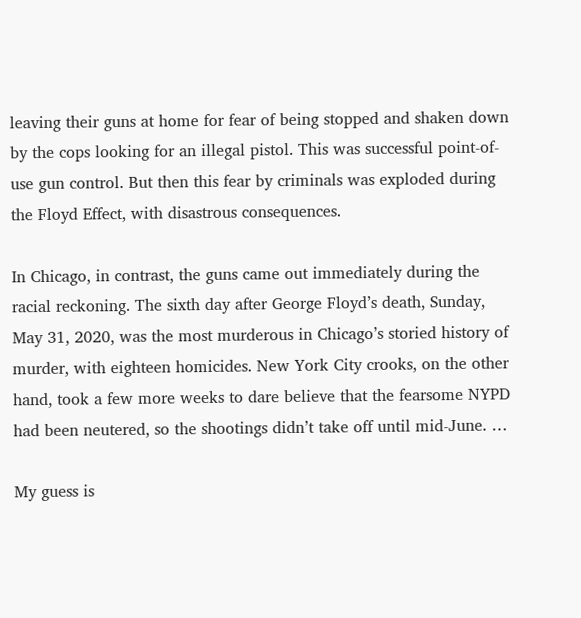leaving their guns at home for fear of being stopped and shaken down by the cops looking for an illegal pistol. This was successful point-of-use gun control. But then this fear by criminals was exploded during the Floyd Effect, with disastrous consequences.

In Chicago, in contrast, the guns came out immediately during the racial reckoning. The sixth day after George Floyd’s death, Sunday, May 31, 2020, was the most murderous in Chicago’s storied history of murder, with eighteen homicides. New York City crooks, on the other hand, took a few more weeks to dare believe that the fearsome NYPD had been neutered, so the shootings didn’t take off until mid-June. …

My guess is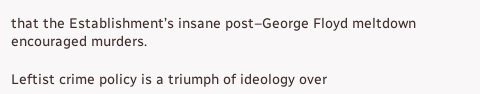that the Establishment’s insane post–George Floyd meltdown encouraged murders.

Leftist crime policy is a triumph of ideology over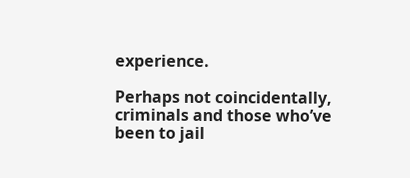experience.

Perhaps not coincidentally, criminals and those who’ve been to jail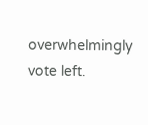overwhelmingly vote left.